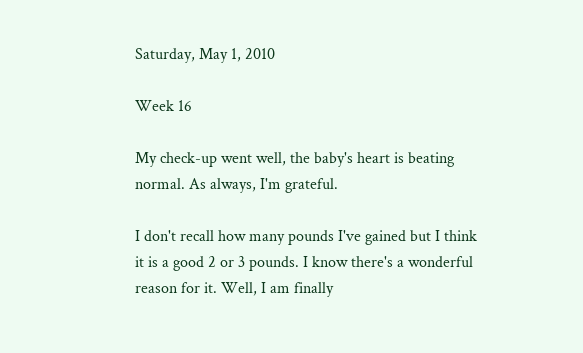Saturday, May 1, 2010

Week 16

My check-up went well, the baby's heart is beating normal. As always, I'm grateful.

I don't recall how many pounds I've gained but I think it is a good 2 or 3 pounds. I know there's a wonderful reason for it. Well, I am finally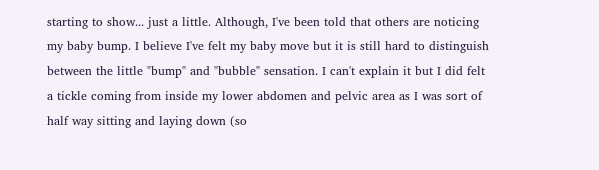starting to show... just a little. Although, I've been told that others are noticing my baby bump. I believe I've felt my baby move but it is still hard to distinguish between the little "bump" and "bubble" sensation. I can't explain it but I did felt a tickle coming from inside my lower abdomen and pelvic area as I was sort of half way sitting and laying down (so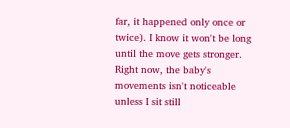far, it happened only once or twice). I know it won't be long until the move gets stronger. Right now, the baby's movements isn't noticeable unless I sit still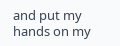and put my hands on my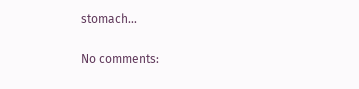stomach...

No comments: